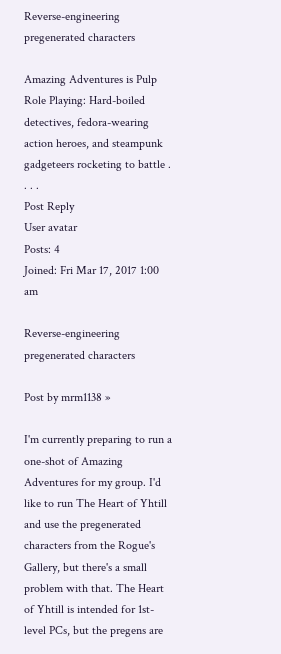Reverse-engineering pregenerated characters

Amazing Adventures is Pulp Role Playing: Hard-boiled detectives, fedora-wearing action heroes, and steampunk gadgeteers rocketing to battle . . . .
Post Reply
User avatar
Posts: 4
Joined: Fri Mar 17, 2017 1:00 am

Reverse-engineering pregenerated characters

Post by mrm1138 »

I'm currently preparing to run a one-shot of Amazing Adventures for my group. I'd like to run The Heart of Yhtill and use the pregenerated characters from the Rogue's Gallery, but there's a small problem with that. The Heart of Yhtill is intended for 1st-level PCs, but the pregens are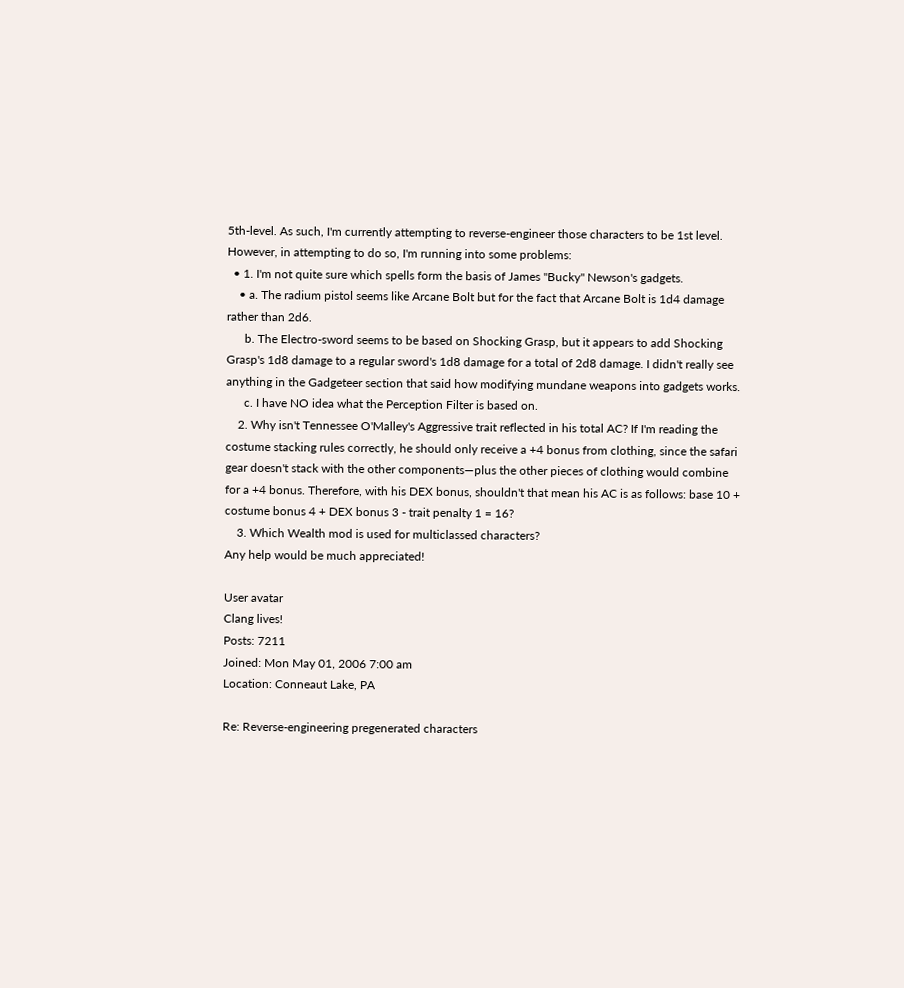5th-level. As such, I'm currently attempting to reverse-engineer those characters to be 1st level. However, in attempting to do so, I'm running into some problems:
  • 1. I'm not quite sure which spells form the basis of James "Bucky" Newson's gadgets.
    • a. The radium pistol seems like Arcane Bolt but for the fact that Arcane Bolt is 1d4 damage rather than 2d6.
      b. The Electro-sword seems to be based on Shocking Grasp, but it appears to add Shocking Grasp's 1d8 damage to a regular sword's 1d8 damage for a total of 2d8 damage. I didn't really see anything in the Gadgeteer section that said how modifying mundane weapons into gadgets works.
      c. I have NO idea what the Perception Filter is based on.
    2. Why isn't Tennessee O'Malley's Aggressive trait reflected in his total AC? If I'm reading the costume stacking rules correctly, he should only receive a +4 bonus from clothing, since the safari gear doesn't stack with the other components—plus the other pieces of clothing would combine for a +4 bonus. Therefore, with his DEX bonus, shouldn't that mean his AC is as follows: base 10 + costume bonus 4 + DEX bonus 3 - trait penalty 1 = 16?
    3. Which Wealth mod is used for multiclassed characters?
Any help would be much appreciated!

User avatar
Clang lives!
Posts: 7211
Joined: Mon May 01, 2006 7:00 am
Location: Conneaut Lake, PA

Re: Reverse-engineering pregenerated characters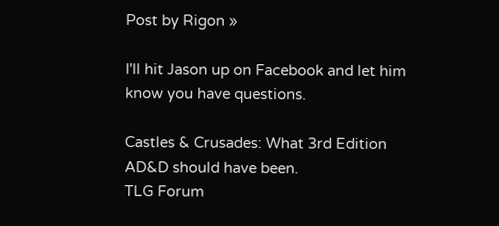Post by Rigon »

I'll hit Jason up on Facebook and let him know you have questions.

Castles & Crusades: What 3rd Edition AD&D should have been.
TLG Forum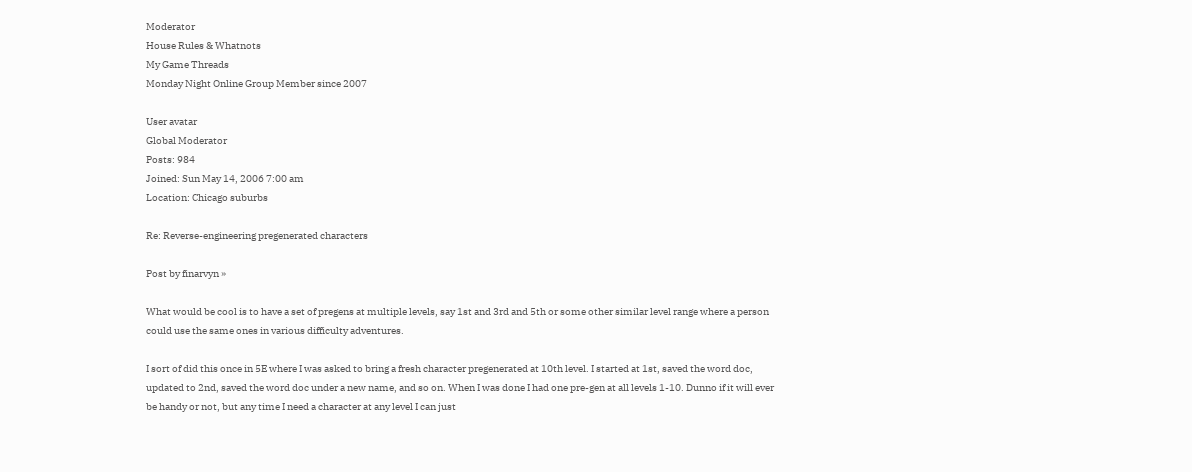Moderator
House Rules & Whatnots
My Game Threads
Monday Night Online Group Member since 2007

User avatar
Global Moderator
Posts: 984
Joined: Sun May 14, 2006 7:00 am
Location: Chicago suburbs

Re: Reverse-engineering pregenerated characters

Post by finarvyn »

What would be cool is to have a set of pregens at multiple levels, say 1st and 3rd and 5th or some other similar level range where a person could use the same ones in various difficulty adventures.

I sort of did this once in 5E where I was asked to bring a fresh character pregenerated at 10th level. I started at 1st, saved the word doc, updated to 2nd, saved the word doc under a new name, and so on. When I was done I had one pre-gen at all levels 1-10. Dunno if it will ever be handy or not, but any time I need a character at any level I can just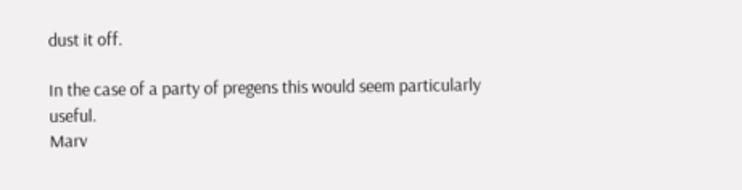dust it off.

In the case of a party of pregens this would seem particularly useful.
Marv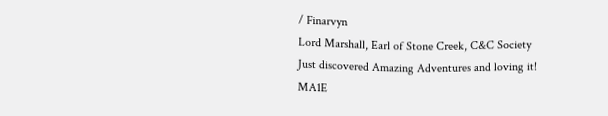/ Finarvyn
Lord Marshall, Earl of Stone Creek, C&C Society
Just discovered Amazing Adventures and loving it!
MA1E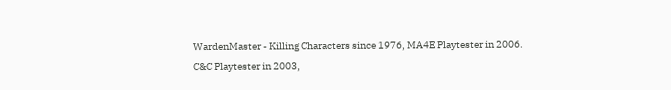WardenMaster - Killing Characters since 1976, MA4E Playtester in 2006.
C&C Playtester in 2003,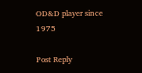OD&D player since 1975

Post Reply